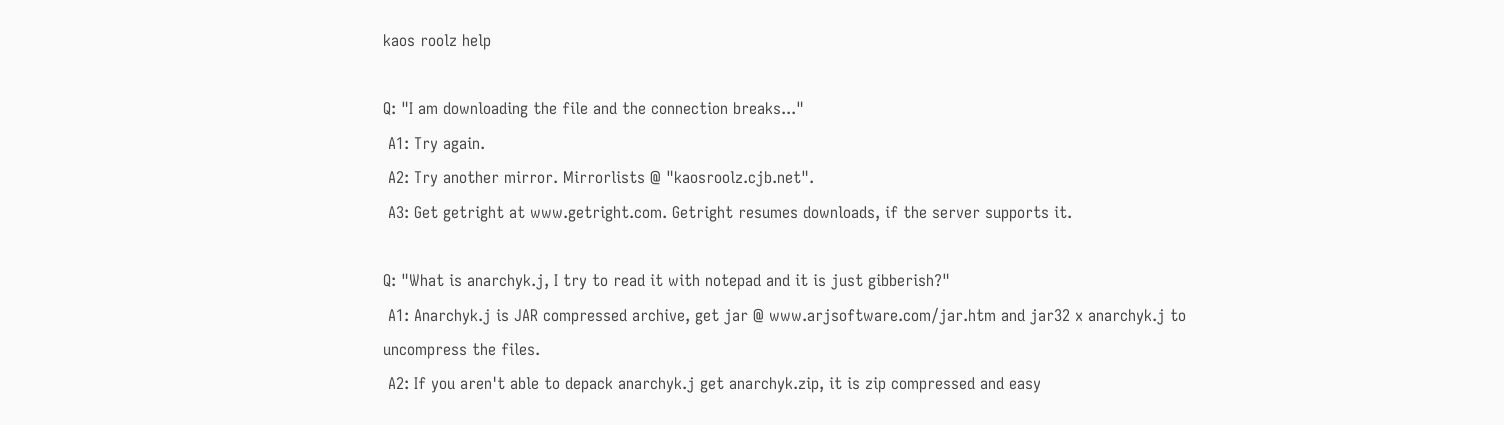kaos roolz help

Q: "I am downloading the file and the connection breaks..."
 A1: Try again.
 A2: Try another mirror. Mirrorlists @ "kaosroolz.cjb.net".
 A3: Get getright at www.getright.com. Getright resumes downloads, if the server supports it.

Q: "What is anarchyk.j, I try to read it with notepad and it is just gibberish?"
 A1: Anarchyk.j is JAR compressed archive, get jar @ www.arjsoftware.com/jar.htm and jar32 x anarchyk.j to uncompress the files.
 A2: If you aren't able to depack anarchyk.j get anarchyk.zip, it is zip compressed and easy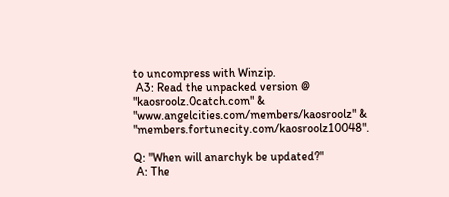to uncompress with Winzip.
 A3: Read the unpacked version @ "kaosroolz.0catch.com" & "www.angelcities.com/members/kaosroolz" & "members.fortunecity.com/kaosroolz10048".

Q: "When will anarchyk be updated?"
 A: The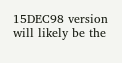15DEC98 version will likely be the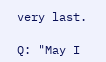very last.

Q: "May I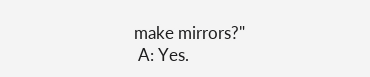make mirrors?"
 A: Yes.